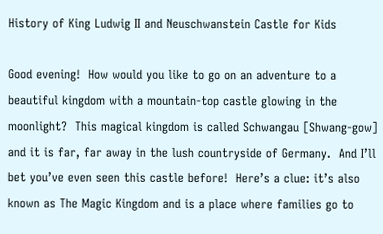History of King Ludwig II and Neuschwanstein Castle for Kids

Good evening!  How would you like to go on an adventure to a beautiful kingdom with a mountain-top castle glowing in the moonlight?  This magical kingdom is called Schwangau [Shwang-gow] and it is far, far away in the lush countryside of Germany.  And I’ll bet you’ve even seen this castle before!  Here’s a clue: it’s also known as The Magic Kingdom and is a place where families go to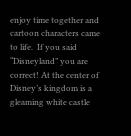enjoy time together and cartoon characters came to life.  If you said “Disneyland” you are correct! At the center of Disney’s kingdom is a gleaming white castle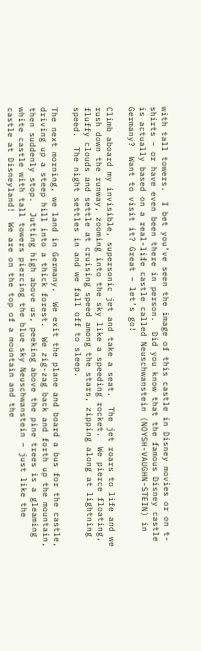with tall towers.  I bet you’ve seen the image of this castle in Disney movies or on t-shirts – or have even been there in person.  Did you know that the famous Disney castle is actually based on a real-life castle called Neuschwanstein (NOYSH-VAUGHN-STEIN) in Germany?  Want to visit it? Great – let’s go!

Climb aboard my invisible, supersonic jet and take a seat.  The jet roars to life and we rush down the runway, zooming into the sky like a speeding rocket.  We pierce floating, fluffy clouds and settle at cruising speed among the stars, zipping along at lightning speed.  The night settles in and we fall off to sleep.

The next morning, we land in Germany.  We exit the plane and board a bus for the castle, driving up a steep hill into a thick forest.  We zig-zag back and forth up the mountain, then suddenly stop.  Jutting high above us, peeking above the pine trees is a gleaming white castle with tall towers piercing the blue sky Neuschwanstein – just like the castle at Disneyland!  We are on the top of a mountain and the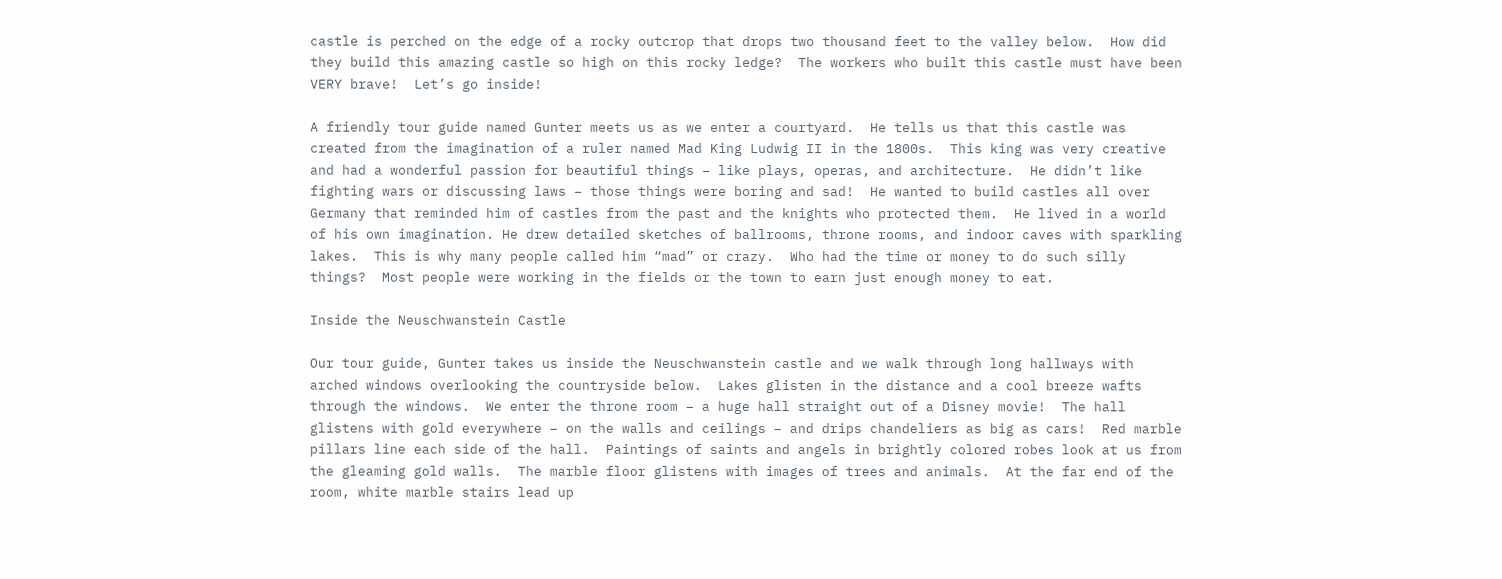castle is perched on the edge of a rocky outcrop that drops two thousand feet to the valley below.  How did they build this amazing castle so high on this rocky ledge?  The workers who built this castle must have been VERY brave!  Let’s go inside!

A friendly tour guide named Gunter meets us as we enter a courtyard.  He tells us that this castle was created from the imagination of a ruler named Mad King Ludwig II in the 1800s.  This king was very creative and had a wonderful passion for beautiful things – like plays, operas, and architecture.  He didn’t like fighting wars or discussing laws – those things were boring and sad!  He wanted to build castles all over Germany that reminded him of castles from the past and the knights who protected them.  He lived in a world of his own imagination. He drew detailed sketches of ballrooms, throne rooms, and indoor caves with sparkling lakes.  This is why many people called him “mad” or crazy.  Who had the time or money to do such silly things?  Most people were working in the fields or the town to earn just enough money to eat.

Inside the Neuschwanstein Castle

Our tour guide, Gunter takes us inside the Neuschwanstein castle and we walk through long hallways with arched windows overlooking the countryside below.  Lakes glisten in the distance and a cool breeze wafts through the windows.  We enter the throne room – a huge hall straight out of a Disney movie!  The hall glistens with gold everywhere – on the walls and ceilings – and drips chandeliers as big as cars!  Red marble pillars line each side of the hall.  Paintings of saints and angels in brightly colored robes look at us from the gleaming gold walls.  The marble floor glistens with images of trees and animals.  At the far end of the room, white marble stairs lead up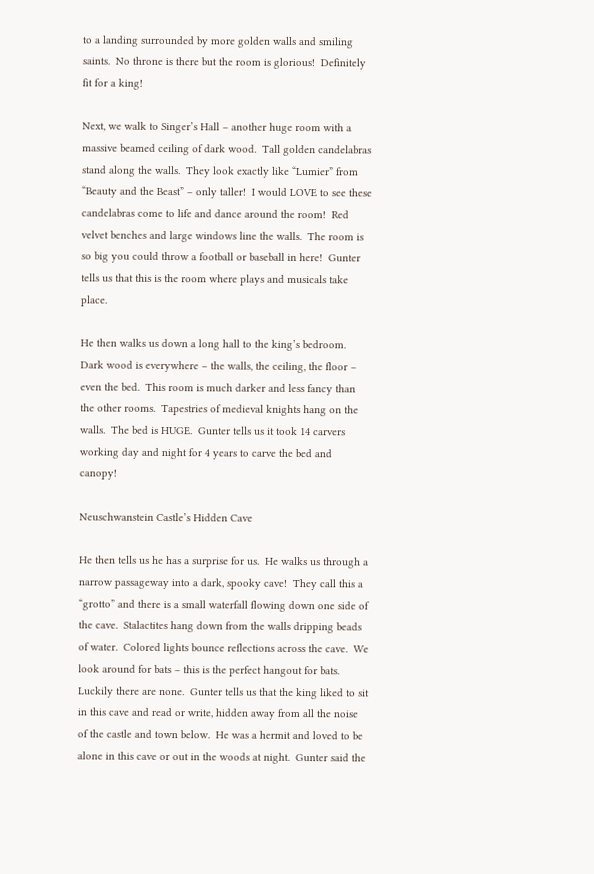to a landing surrounded by more golden walls and smiling saints.  No throne is there but the room is glorious!  Definitely fit for a king!

Next, we walk to Singer’s Hall – another huge room with a massive beamed ceiling of dark wood.  Tall golden candelabras stand along the walls.  They look exactly like “Lumier” from “Beauty and the Beast” – only taller!  I would LOVE to see these candelabras come to life and dance around the room!  Red velvet benches and large windows line the walls.  The room is so big you could throw a football or baseball in here!  Gunter tells us that this is the room where plays and musicals take place.

He then walks us down a long hall to the king’s bedroom.  Dark wood is everywhere – the walls, the ceiling, the floor – even the bed.  This room is much darker and less fancy than the other rooms.  Tapestries of medieval knights hang on the walls.  The bed is HUGE.  Gunter tells us it took 14 carvers working day and night for 4 years to carve the bed and canopy!

Neuschwanstein Castle’s Hidden Cave

He then tells us he has a surprise for us.  He walks us through a narrow passageway into a dark, spooky cave!  They call this a “grotto” and there is a small waterfall flowing down one side of the cave.  Stalactites hang down from the walls dripping beads of water.  Colored lights bounce reflections across the cave.  We look around for bats – this is the perfect hangout for bats.  Luckily there are none.  Gunter tells us that the king liked to sit in this cave and read or write, hidden away from all the noise of the castle and town below.  He was a hermit and loved to be alone in this cave or out in the woods at night.  Gunter said the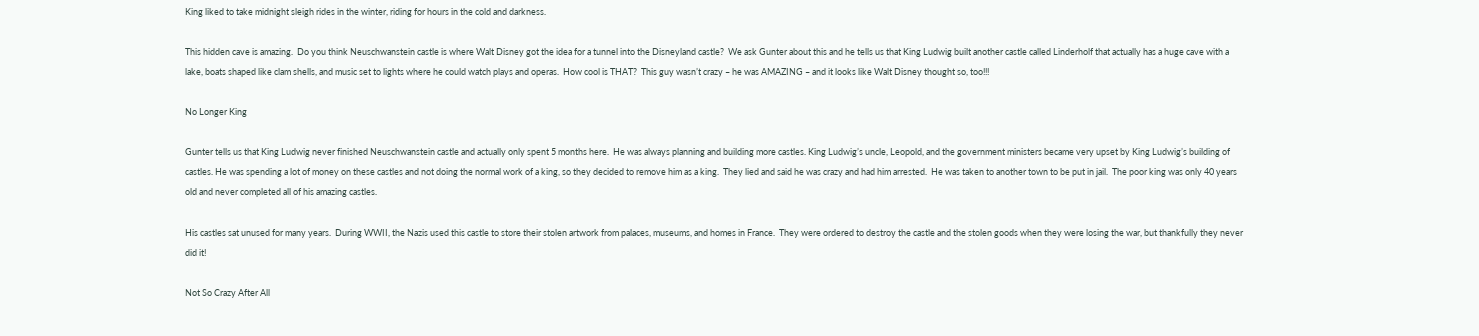King liked to take midnight sleigh rides in the winter, riding for hours in the cold and darkness.

This hidden cave is amazing.  Do you think Neuschwanstein castle is where Walt Disney got the idea for a tunnel into the Disneyland castle?  We ask Gunter about this and he tells us that King Ludwig built another castle called Linderholf that actually has a huge cave with a lake, boats shaped like clam shells, and music set to lights where he could watch plays and operas.  How cool is THAT?  This guy wasn’t crazy – he was AMAZING – and it looks like Walt Disney thought so, too!!!

No Longer King

Gunter tells us that King Ludwig never finished Neuschwanstein castle and actually only spent 5 months here.  He was always planning and building more castles. King Ludwig’s uncle, Leopold, and the government ministers became very upset by King Ludwig’s building of castles. He was spending a lot of money on these castles and not doing the normal work of a king, so they decided to remove him as a king.  They lied and said he was crazy and had him arrested.  He was taken to another town to be put in jail.  The poor king was only 40 years old and never completed all of his amazing castles.

His castles sat unused for many years.  During WWII, the Nazis used this castle to store their stolen artwork from palaces, museums, and homes in France.  They were ordered to destroy the castle and the stolen goods when they were losing the war, but thankfully they never did it!

Not So Crazy After All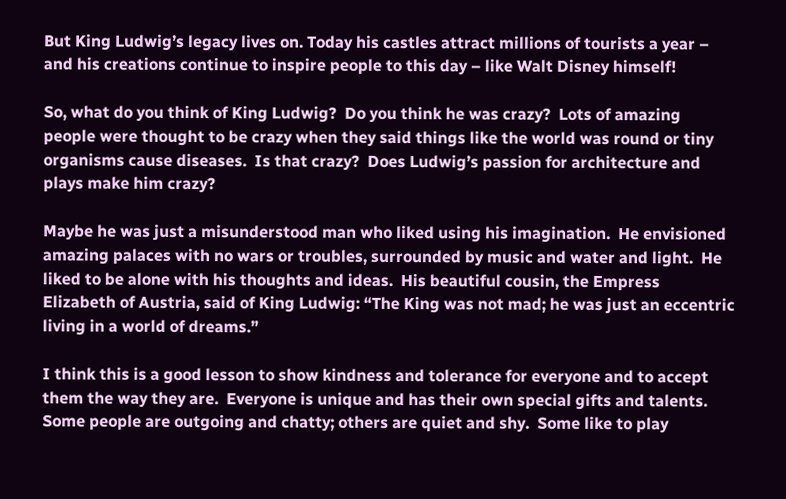But King Ludwig’s legacy lives on. Today his castles attract millions of tourists a year – and his creations continue to inspire people to this day – like Walt Disney himself!

So, what do you think of King Ludwig?  Do you think he was crazy?  Lots of amazing people were thought to be crazy when they said things like the world was round or tiny organisms cause diseases.  Is that crazy?  Does Ludwig’s passion for architecture and plays make him crazy?

Maybe he was just a misunderstood man who liked using his imagination.  He envisioned amazing palaces with no wars or troubles, surrounded by music and water and light.  He liked to be alone with his thoughts and ideas.  His beautiful cousin, the Empress Elizabeth of Austria, said of King Ludwig: “The King was not mad; he was just an eccentric living in a world of dreams.”

I think this is a good lesson to show kindness and tolerance for everyone and to accept them the way they are.  Everyone is unique and has their own special gifts and talents.  Some people are outgoing and chatty; others are quiet and shy.  Some like to play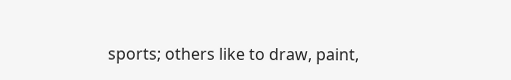sports; others like to draw, paint,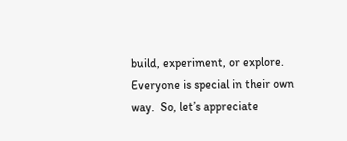build, experiment, or explore.  Everyone is special in their own way.  So, let’s appreciate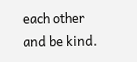each other and be kind.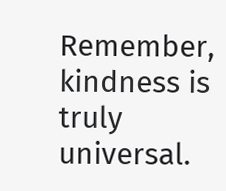Remember, kindness is truly universal.